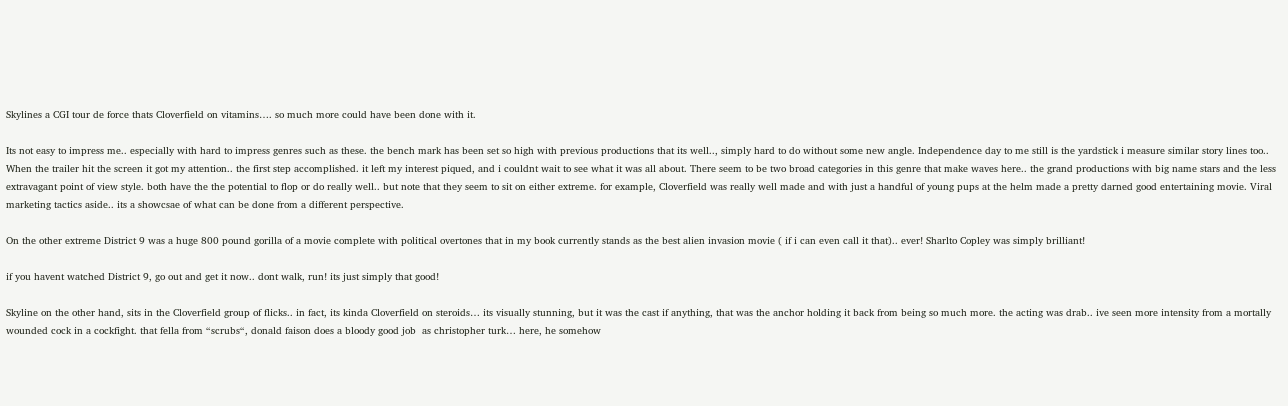Skylines a CGI tour de force thats Cloverfield on vitamins…. so much more could have been done with it.

Its not easy to impress me.. especially with hard to impress genres such as these. the bench mark has been set so high with previous productions that its well.., simply hard to do without some new angle. Independence day to me still is the yardstick i measure similar story lines too.. When the trailer hit the screen it got my attention.. the first step accomplished. it left my interest piqued, and i couldnt wait to see what it was all about. There seem to be two broad categories in this genre that make waves here.. the grand productions with big name stars and the less extravagant point of view style. both have the the potential to flop or do really well.. but note that they seem to sit on either extreme. for example, Cloverfield was really well made and with just a handful of young pups at the helm made a pretty darned good entertaining movie. Viral marketing tactics aside.. its a showcsae of what can be done from a different perspective.

On the other extreme District 9 was a huge 800 pound gorilla of a movie complete with political overtones that in my book currently stands as the best alien invasion movie ( if i can even call it that).. ever! Sharlto Copley was simply brilliant!

if you havent watched District 9, go out and get it now.. dont walk, run! its just simply that good!

Skyline on the other hand, sits in the Cloverfield group of flicks.. in fact, its kinda Cloverfield on steroids… its visually stunning, but it was the cast if anything, that was the anchor holding it back from being so much more. the acting was drab.. ive seen more intensity from a mortally wounded cock in a cockfight. that fella from “scrubs“, donald faison does a bloody good job  as christopher turk… here, he somehow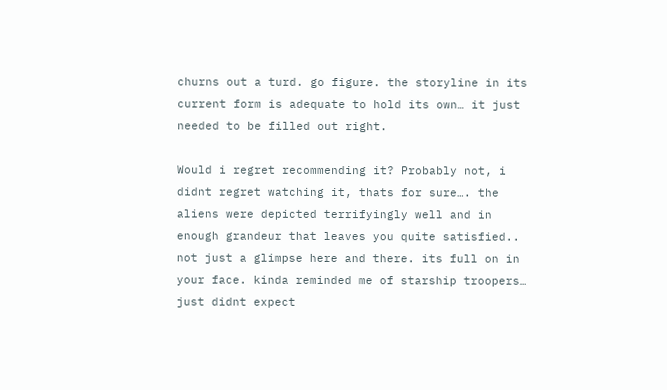churns out a turd. go figure. the storyline in its current form is adequate to hold its own… it just needed to be filled out right.

Would i regret recommending it? Probably not, i didnt regret watching it, thats for sure…. the aliens were depicted terrifyingly well and in enough grandeur that leaves you quite satisfied.. not just a glimpse here and there. its full on in your face. kinda reminded me of starship troopers… just didnt expect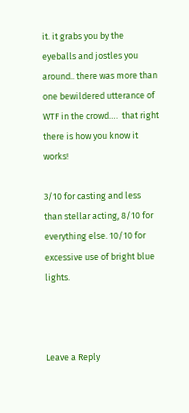it. it grabs you by the eyeballs and jostles you around.. there was more than one bewildered utterance of WTF in the crowd….  that right there is how you know it works!

3/10 for casting and less than stellar acting, 8/10 for everything else. 10/10 for excessive use of bright blue lights.



Leave a Reply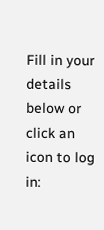Fill in your details below or click an icon to log in: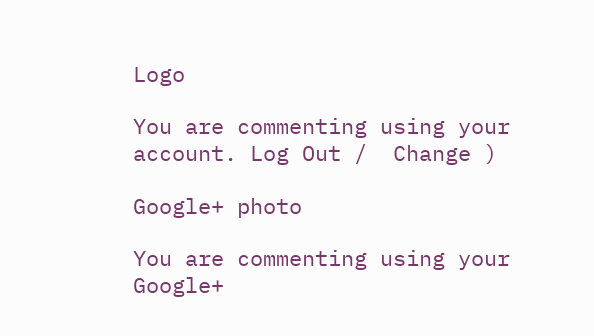Logo

You are commenting using your account. Log Out /  Change )

Google+ photo

You are commenting using your Google+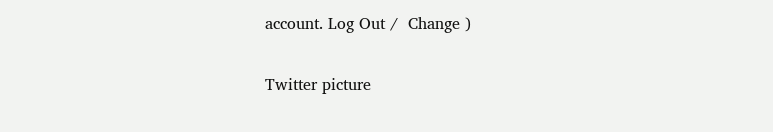account. Log Out /  Change )

Twitter picture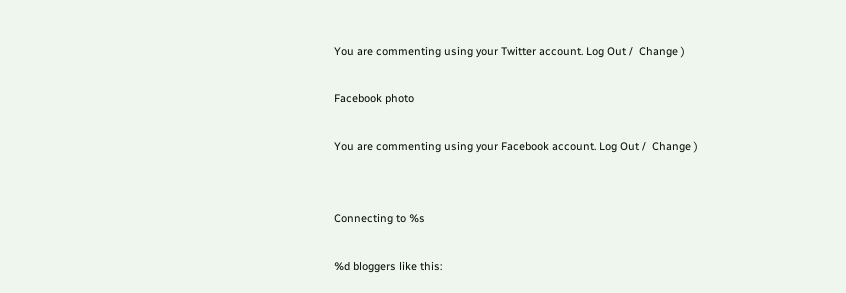You are commenting using your Twitter account. Log Out /  Change )

Facebook photo

You are commenting using your Facebook account. Log Out /  Change )


Connecting to %s

%d bloggers like this: